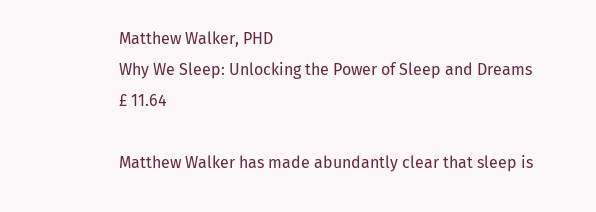Matthew Walker, PHD
Why We Sleep: Unlocking the Power of Sleep and Dreams
£ 11.64

Matthew Walker has made abundantly clear that sleep is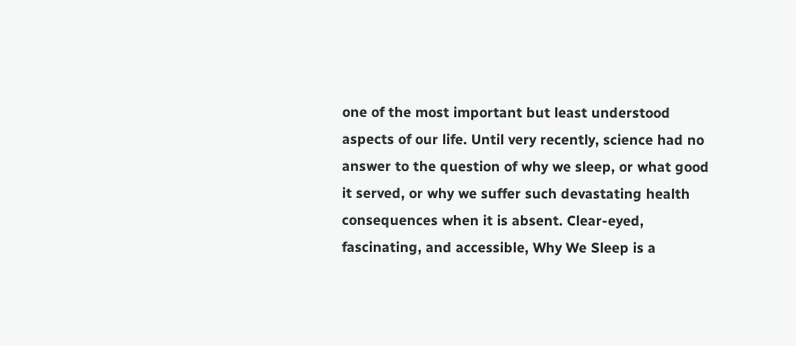one of the most important but least understood aspects of our life. Until very recently, science had no answer to the question of why we sleep, or what good it served, or why we suffer such devastating health consequences when it is absent. Clear-eyed, fascinating, and accessible, Why We Sleep is a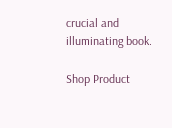crucial and illuminating book.

Shop Product